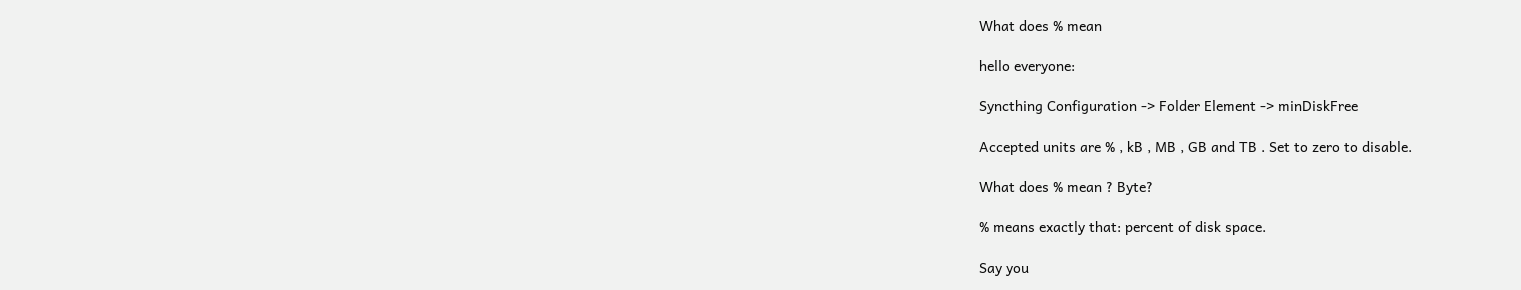What does % mean

hello everyone:

Syncthing Configuration -> Folder Element -> minDiskFree

Accepted units are % , kB , MB , GB and TB . Set to zero to disable.

What does % mean ? Byte?

% means exactly that: percent of disk space.

Say you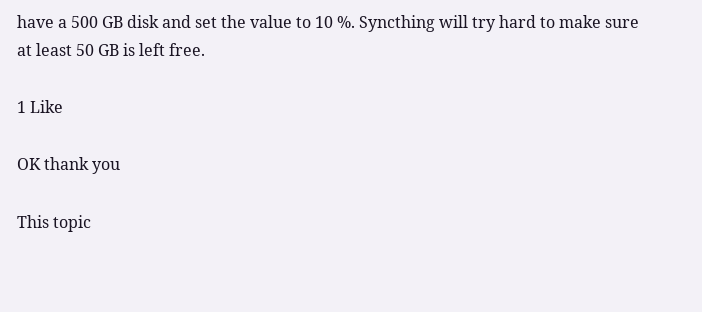have a 500 GB disk and set the value to 10 %. Syncthing will try hard to make sure at least 50 GB is left free.

1 Like

OK thank you

This topic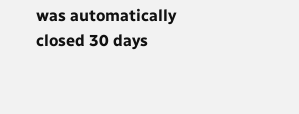was automatically closed 30 days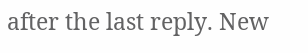after the last reply. New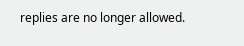replies are no longer allowed.